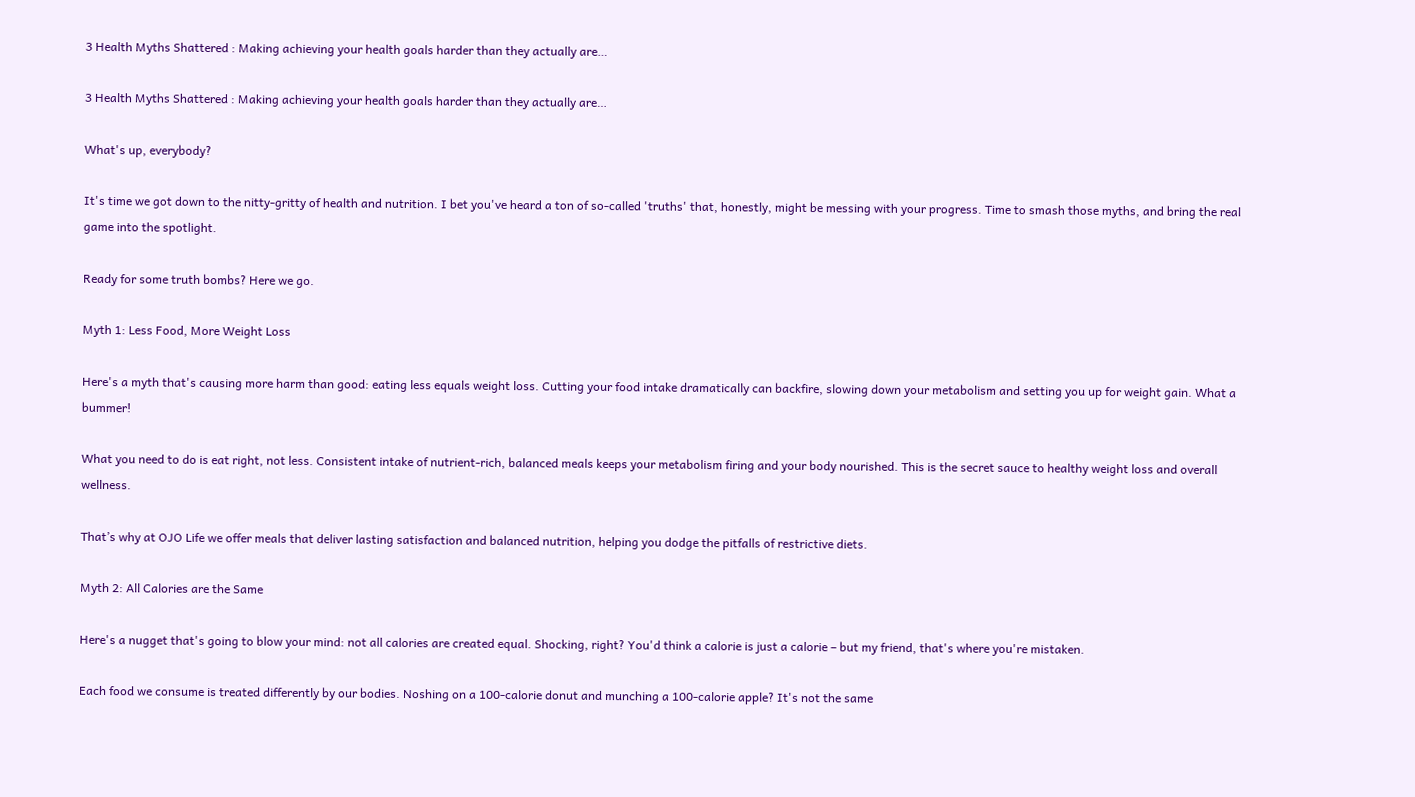3 Health Myths Shattered : Making achieving your health goals harder than they actually are…

3 Health Myths Shattered : Making achieving your health goals harder than they actually are…

What's up, everybody?

It's time we got down to the nitty-gritty of health and nutrition. I bet you've heard a ton of so-called 'truths' that, honestly, might be messing with your progress. Time to smash those myths, and bring the real game into the spotlight.

Ready for some truth bombs? Here we go.

Myth 1: Less Food, More Weight Loss

Here's a myth that's causing more harm than good: eating less equals weight loss. Cutting your food intake dramatically can backfire, slowing down your metabolism and setting you up for weight gain. What a bummer!

What you need to do is eat right, not less. Consistent intake of nutrient-rich, balanced meals keeps your metabolism firing and your body nourished. This is the secret sauce to healthy weight loss and overall wellness.

That’s why at OJO Life we offer meals that deliver lasting satisfaction and balanced nutrition, helping you dodge the pitfalls of restrictive diets.

Myth 2: All Calories are the Same

Here's a nugget that's going to blow your mind: not all calories are created equal. Shocking, right? You'd think a calorie is just a calorie – but my friend, that's where you're mistaken.

Each food we consume is treated differently by our bodies. Noshing on a 100-calorie donut and munching a 100-calorie apple? It's not the same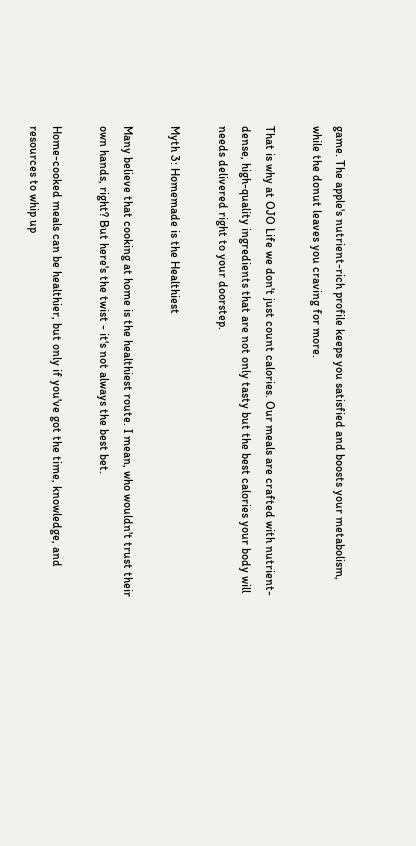game. The apple's nutrient-rich profile keeps you satisfied and boosts your metabolism, while the donut leaves you craving for more.

That is why at OJO Life we don't just count calories. Our meals are crafted with nutrient-dense, high-quality ingredients that are not only tasty but the best calories your body will needs delivered right to your doorstep.

Myth 3: Homemade is the Healthiest

Many believe that cooking at home is the healthiest route. I mean, who wouldn't trust their own hands, right? But here's the twist - it's not always the best bet.

Home-cooked meals can be healthier, but only if you've got the time, knowledge, and resources to whip up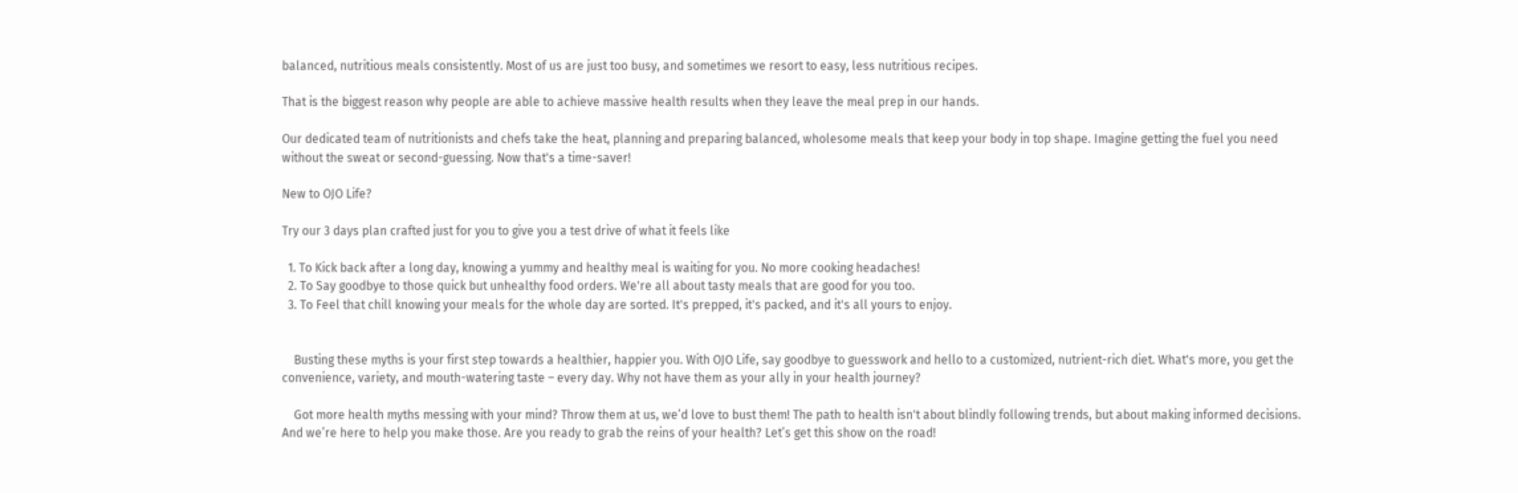balanced, nutritious meals consistently. Most of us are just too busy, and sometimes we resort to easy, less nutritious recipes.

That is the biggest reason why people are able to achieve massive health results when they leave the meal prep in our hands.

Our dedicated team of nutritionists and chefs take the heat, planning and preparing balanced, wholesome meals that keep your body in top shape. Imagine getting the fuel you need without the sweat or second-guessing. Now that's a time-saver!

New to OJO Life?

Try our 3 days plan crafted just for you to give you a test drive of what it feels like

  1. To Kick back after a long day, knowing a yummy and healthy meal is waiting for you. No more cooking headaches!
  2. To Say goodbye to those quick but unhealthy food orders. We're all about tasty meals that are good for you too.
  3. To Feel that chill knowing your meals for the whole day are sorted. It's prepped, it's packed, and it's all yours to enjoy.


    Busting these myths is your first step towards a healthier, happier you. With OJO Life, say goodbye to guesswork and hello to a customized, nutrient-rich diet. What's more, you get the convenience, variety, and mouth-watering taste – every day. Why not have them as your ally in your health journey?

    Got more health myths messing with your mind? Throw them at us, we’d love to bust them! The path to health isn't about blindly following trends, but about making informed decisions. And we’re here to help you make those. Are you ready to grab the reins of your health? Let’s get this show on the road!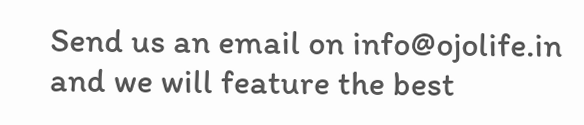Send us an email on info@ojolife.in and we will feature the best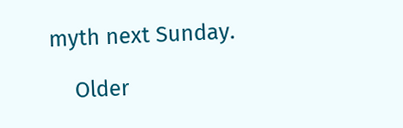myth next Sunday.

    Older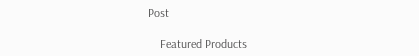Post

    Featured Products